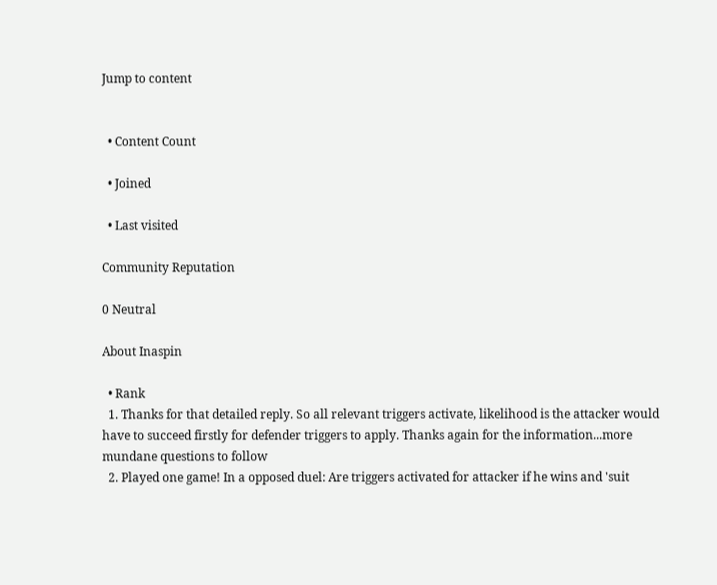Jump to content


  • Content Count

  • Joined

  • Last visited

Community Reputation

0 Neutral

About Inaspin

  • Rank
  1. Thanks for that detailed reply. So all relevant triggers activate, likelihood is the attacker would have to succeed firstly for defender triggers to apply. Thanks again for the information...more mundane questions to follow
  2. Played one game! In a opposed duel: Are triggers activated for attacker if he wins and 'suit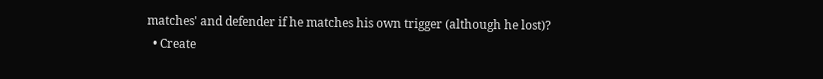matches' and defender if he matches his own trigger (although he lost)?
  • Create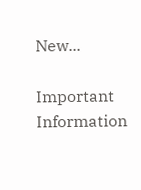New...

Important Information